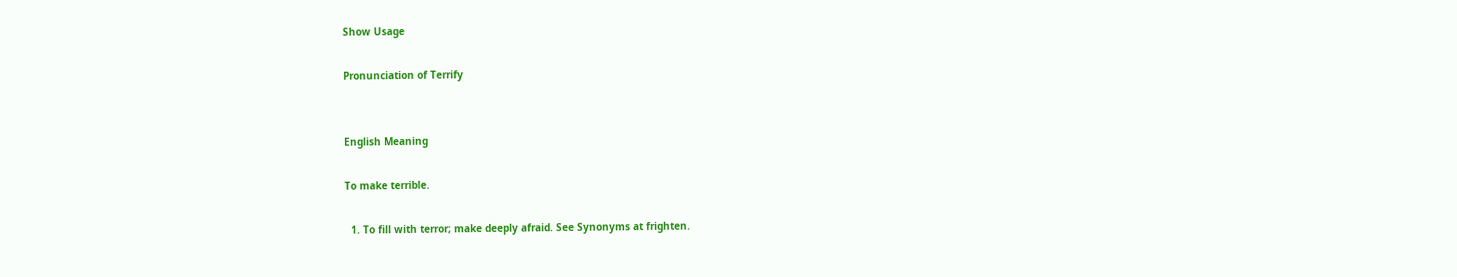Show Usage

Pronunciation of Terrify


English Meaning

To make terrible.

  1. To fill with terror; make deeply afraid. See Synonyms at frighten.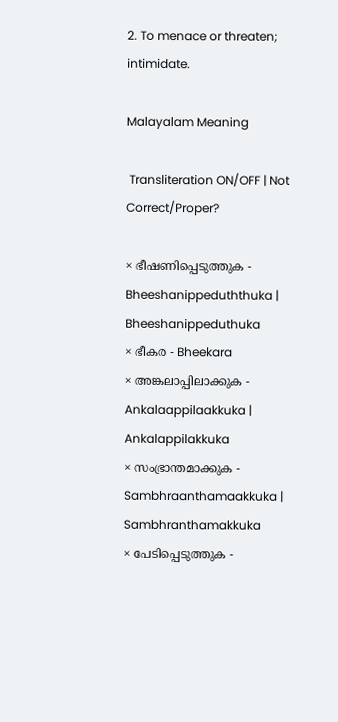2. To menace or threaten; intimidate.

Malayalam Meaning

 Transliteration ON/OFF | Not Correct/Proper?

× ഭീഷണിപ്പെടുത്തുക - Bheeshanippeduththuka | Bheeshanippeduthuka
× ഭീകര - Bheekara
× അങ്കലാപ്പിലാക്കുക - Ankalaappilaakkuka | Ankalappilakkuka
× സംഭ്രാന്തമാക്കുക - Sambhraanthamaakkuka | Sambhranthamakkuka
× പേടിപ്പെടുത്തുക -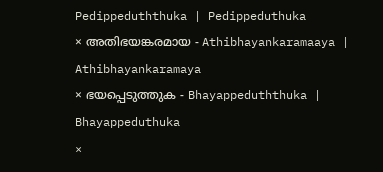Pedippeduththuka | Pedippeduthuka
× അതിഭയങ്കരമായ - Athibhayankaramaaya | Athibhayankaramaya
× ഭയപ്പെടുത്തുക - Bhayappeduththuka | Bhayappeduthuka
×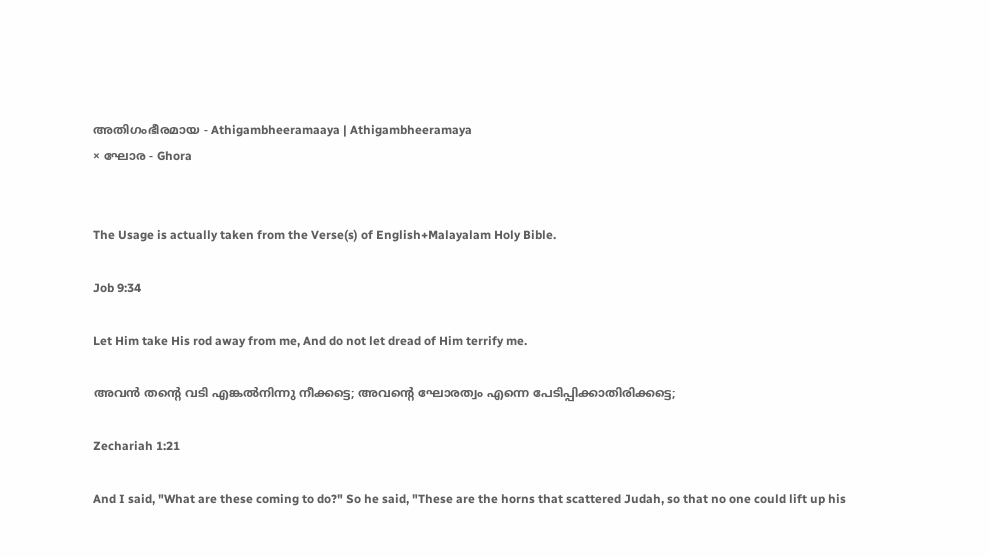അതിഗംഭീരമായ - Athigambheeramaaya | Athigambheeramaya
× ഘോര - Ghora


The Usage is actually taken from the Verse(s) of English+Malayalam Holy Bible.

Job 9:34

Let Him take His rod away from me, And do not let dread of Him terrify me.

അവൻ തന്റെ വടി എങ്കൽനിന്നു നീക്കട്ടെ; അവന്റെ ഘോരത്വം എന്നെ പേടിപ്പിക്കാതിരിക്കട്ടെ;

Zechariah 1:21

And I said, "What are these coming to do?" So he said, "These are the horns that scattered Judah, so that no one could lift up his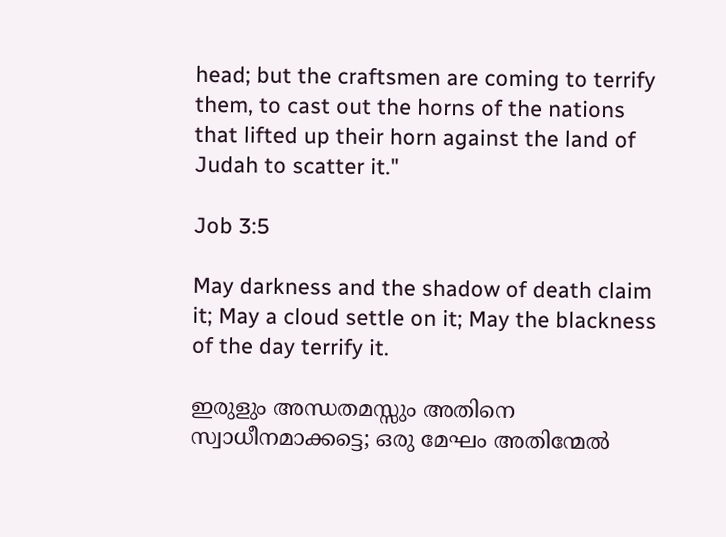head; but the craftsmen are coming to terrify them, to cast out the horns of the nations that lifted up their horn against the land of Judah to scatter it."

Job 3:5

May darkness and the shadow of death claim it; May a cloud settle on it; May the blackness of the day terrify it.

ഇരുളും അന്ധതമസ്സും അതിനെ സ്വാധീനമാക്കട്ടെ; ഒരു മേഘം അതിന്മേൽ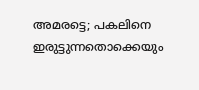അമരട്ടെ; പകലിനെ ഇരുട്ടുന്നതൊക്കെയും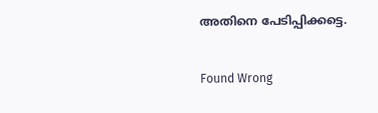അതിനെ പേടിപ്പിക്കട്ടെ.


Found Wrong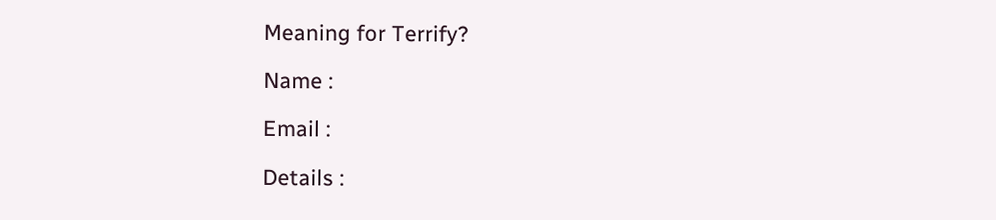Meaning for Terrify?

Name :

Email :

Details :